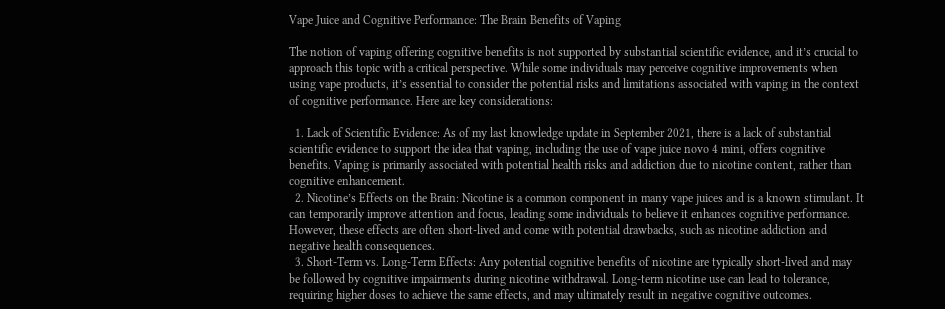Vape Juice and Cognitive Performance: The Brain Benefits of Vaping

The notion of vaping offering cognitive benefits is not supported by substantial scientific evidence, and it’s crucial to approach this topic with a critical perspective. While some individuals may perceive cognitive improvements when using vape products, it’s essential to consider the potential risks and limitations associated with vaping in the context of cognitive performance. Here are key considerations:

  1. Lack of Scientific Evidence: As of my last knowledge update in September 2021, there is a lack of substantial scientific evidence to support the idea that vaping, including the use of vape juice novo 4 mini, offers cognitive benefits. Vaping is primarily associated with potential health risks and addiction due to nicotine content, rather than cognitive enhancement.
  2. Nicotine’s Effects on the Brain: Nicotine is a common component in many vape juices and is a known stimulant. It can temporarily improve attention and focus, leading some individuals to believe it enhances cognitive performance. However, these effects are often short-lived and come with potential drawbacks, such as nicotine addiction and negative health consequences.
  3. Short-Term vs. Long-Term Effects: Any potential cognitive benefits of nicotine are typically short-lived and may be followed by cognitive impairments during nicotine withdrawal. Long-term nicotine use can lead to tolerance, requiring higher doses to achieve the same effects, and may ultimately result in negative cognitive outcomes.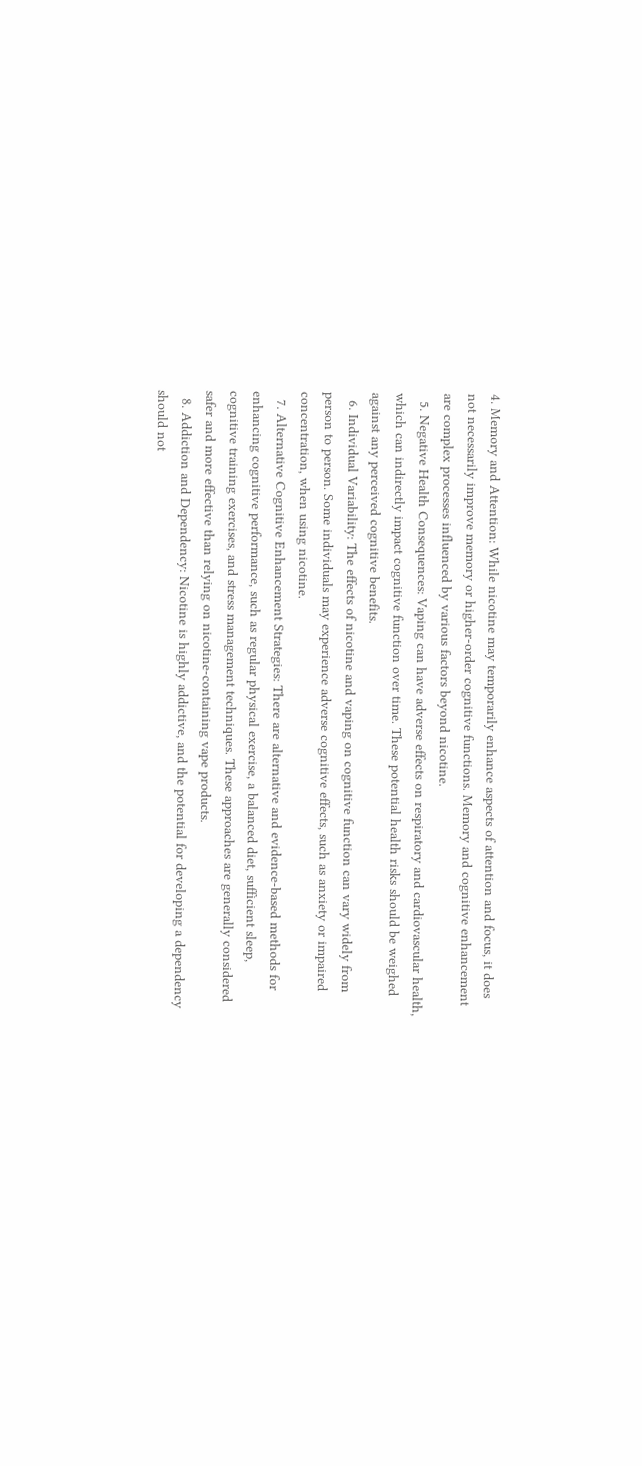4. Memory and Attention: While nicotine may temporarily enhance aspects of attention and focus, it does not necessarily improve memory or higher-order cognitive functions. Memory and cognitive enhancement are complex processes influenced by various factors beyond nicotine.
  5. Negative Health Consequences: Vaping can have adverse effects on respiratory and cardiovascular health, which can indirectly impact cognitive function over time. These potential health risks should be weighed against any perceived cognitive benefits.
  6. Individual Variability: The effects of nicotine and vaping on cognitive function can vary widely from person to person. Some individuals may experience adverse cognitive effects, such as anxiety or impaired concentration, when using nicotine.
  7. Alternative Cognitive Enhancement Strategies: There are alternative and evidence-based methods for enhancing cognitive performance, such as regular physical exercise, a balanced diet, sufficient sleep, cognitive training exercises, and stress management techniques. These approaches are generally considered safer and more effective than relying on nicotine-containing vape products.
  8. Addiction and Dependency: Nicotine is highly addictive, and the potential for developing a dependency should not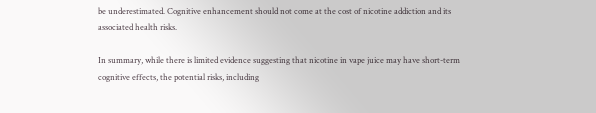be underestimated. Cognitive enhancement should not come at the cost of nicotine addiction and its associated health risks.

In summary, while there is limited evidence suggesting that nicotine in vape juice may have short-term cognitive effects, the potential risks, including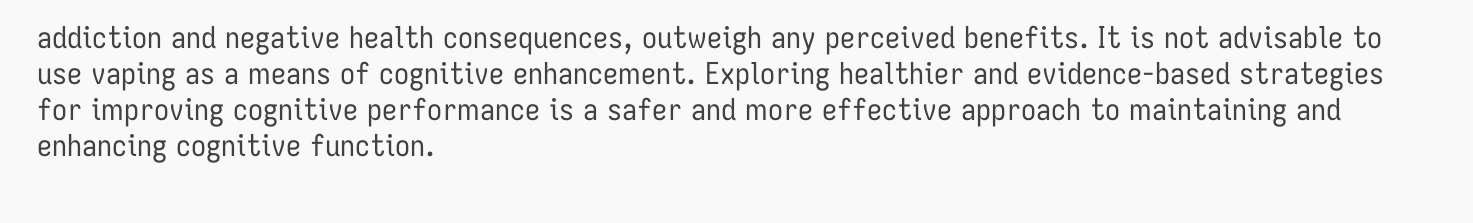addiction and negative health consequences, outweigh any perceived benefits. It is not advisable to use vaping as a means of cognitive enhancement. Exploring healthier and evidence-based strategies for improving cognitive performance is a safer and more effective approach to maintaining and enhancing cognitive function.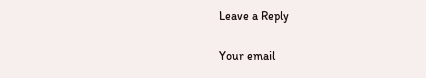Leave a Reply

Your email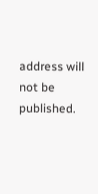address will not be published.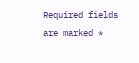Required fields are marked *